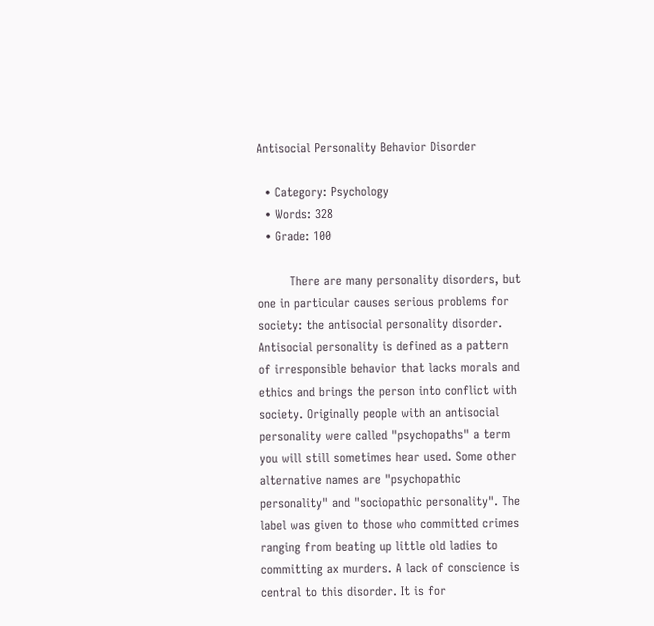Antisocial Personality Behavior Disorder

  • Category: Psychology
  • Words: 328
  • Grade: 100

        There are many personality disorders, but one in particular causes serious problems for society: the antisocial personality disorder. Antisocial personality is defined as a pattern of irresponsible behavior that lacks morals and ethics and brings the person into conflict with society. Originally people with an antisocial personality were called "psychopaths" a term you will still sometimes hear used. Some other alternative names are "psychopathic personality" and "sociopathic personality". The label was given to those who committed crimes ranging from beating up little old ladies to committing ax murders. A lack of conscience is central to this disorder. It is for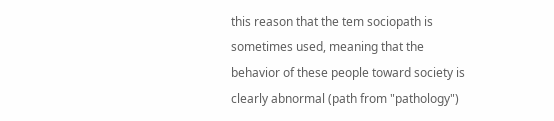this reason that the tem sociopath is sometimes used, meaning that the behavior of these people toward society is clearly abnormal (path from "pathology")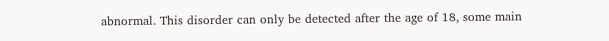abnormal. This disorder can only be detected after the age of 18, some main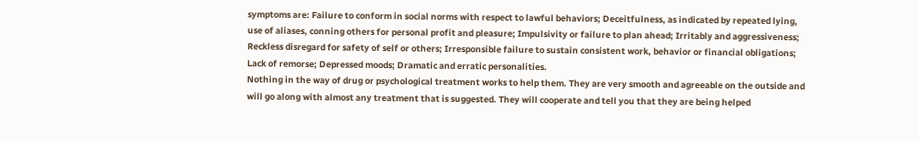symptoms are: Failure to conform in social norms with respect to lawful behaviors; Deceitfulness, as indicated by repeated lying, use of aliases, conning others for personal profit and pleasure; Impulsivity or failure to plan ahead; Irritably and aggressiveness; Reckless disregard for safety of self or others; Irresponsible failure to sustain consistent work, behavior or financial obligations; Lack of remorse; Depressed moods; Dramatic and erratic personalities.
Nothing in the way of drug or psychological treatment works to help them. They are very smooth and agreeable on the outside and will go along with almost any treatment that is suggested. They will cooperate and tell you that they are being helped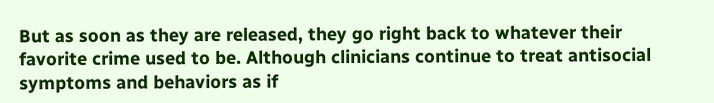But as soon as they are released, they go right back to whatever their favorite crime used to be. Although clinicians continue to treat antisocial symptoms and behaviors as if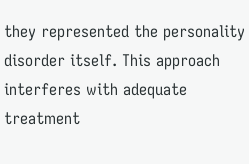they represented the personality disorder itself. This approach interferes with adequate treatment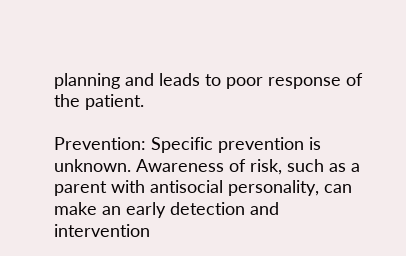planning and leads to poor response of the patient.

Prevention: Specific prevention is unknown. Awareness of risk, such as a parent with antisocial personality, can make an early detection and intervention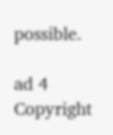possible.

ad 4
Copyright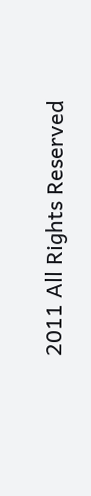2011 All Rights Reserved